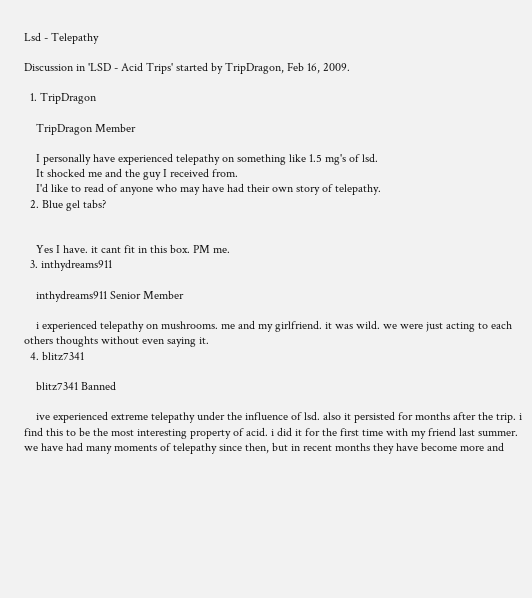Lsd - Telepathy

Discussion in 'LSD - Acid Trips' started by TripDragon, Feb 16, 2009.

  1. TripDragon

    TripDragon Member

    I personally have experienced telepathy on something like 1.5 mg's of lsd.
    It shocked me and the guy I received from.
    I'd like to read of anyone who may have had their own story of telepathy.
  2. Blue gel tabs?


    Yes I have. it cant fit in this box. PM me.
  3. inthydreams911

    inthydreams911 Senior Member

    i experienced telepathy on mushrooms. me and my girlfriend. it was wild. we were just acting to each others thoughts without even saying it.
  4. blitz7341

    blitz7341 Banned

    ive experienced extreme telepathy under the influence of lsd. also it persisted for months after the trip. i find this to be the most interesting property of acid. i did it for the first time with my friend last summer. we have had many moments of telepathy since then, but in recent months they have become more and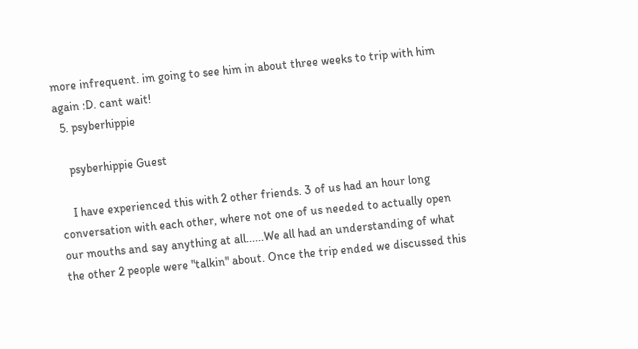more infrequent. im going to see him in about three weeks to trip with him again :D. cant wait!
  5. psyberhippie

    psyberhippie Guest

    I have experienced this with 2 other friends. 3 of us had an hour long conversation with each other, where not one of us needed to actually open our mouths and say anything at all......We all had an understanding of what the other 2 people were "talkin" about. Once the trip ended we discussed this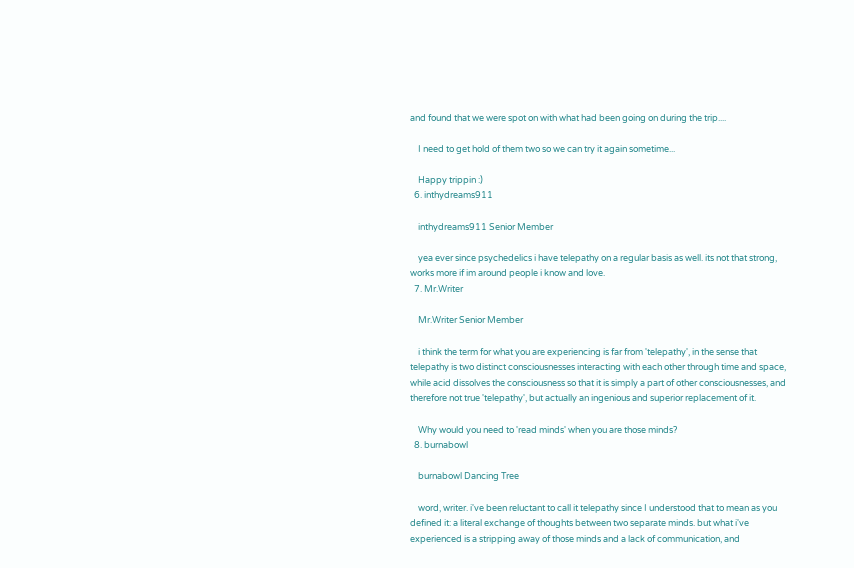and found that we were spot on with what had been going on during the trip....

    I need to get hold of them two so we can try it again sometime...

    Happy trippin :)
  6. inthydreams911

    inthydreams911 Senior Member

    yea ever since psychedelics i have telepathy on a regular basis as well. its not that strong, works more if im around people i know and love.
  7. Mr.Writer

    Mr.Writer Senior Member

    i think the term for what you are experiencing is far from 'telepathy', in the sense that telepathy is two distinct consciousnesses interacting with each other through time and space, while acid dissolves the consciousness so that it is simply a part of other consciousnesses, and therefore not true 'telepathy', but actually an ingenious and superior replacement of it.

    Why would you need to 'read minds' when you are those minds?
  8. burnabowl

    burnabowl Dancing Tree

    word, writer. i've been reluctant to call it telepathy since I understood that to mean as you defined it: a literal exchange of thoughts between two separate minds. but what i've experienced is a stripping away of those minds and a lack of communication, and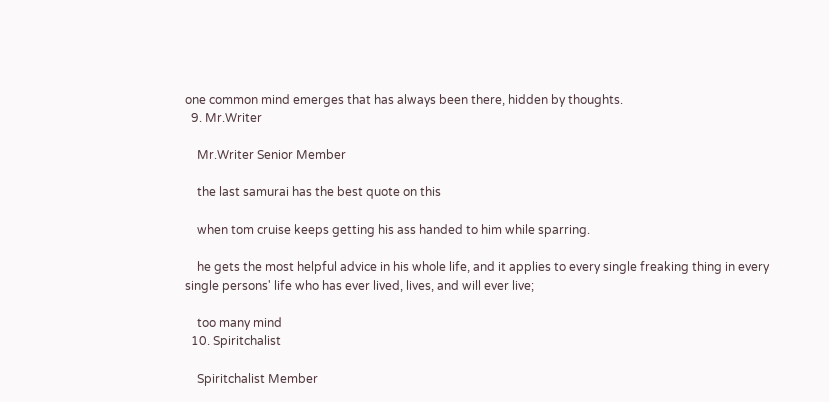one common mind emerges that has always been there, hidden by thoughts.
  9. Mr.Writer

    Mr.Writer Senior Member

    the last samurai has the best quote on this

    when tom cruise keeps getting his ass handed to him while sparring.

    he gets the most helpful advice in his whole life, and it applies to every single freaking thing in every single persons' life who has ever lived, lives, and will ever live;

    too many mind
  10. Spiritchalist

    Spiritchalist Member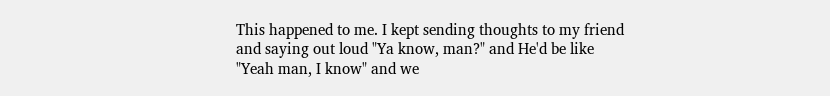This happened to me. I kept sending thoughts to my friend and saying out loud "Ya know, man?" and He'd be like "Yeah man, I know" and we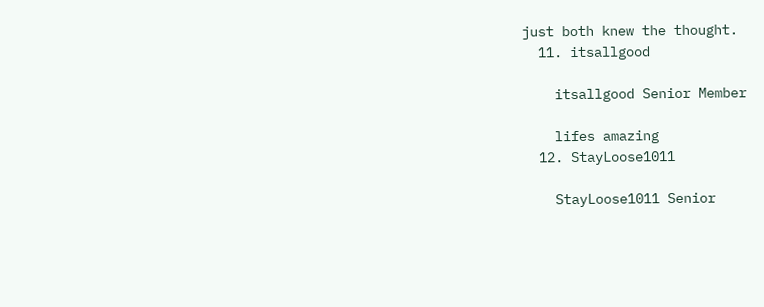just both knew the thought.
  11. itsallgood

    itsallgood Senior Member

    lifes amazing
  12. StayLoose1011

    StayLoose1011 Senior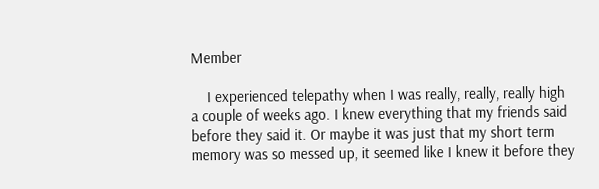Member

    I experienced telepathy when I was really, really, really high a couple of weeks ago. I knew everything that my friends said before they said it. Or maybe it was just that my short term memory was so messed up, it seemed like I knew it before they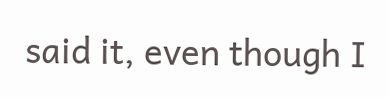said it, even though I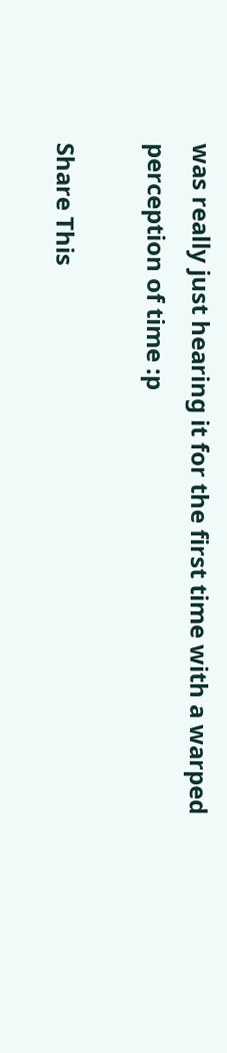was really just hearing it for the first time with a warped perception of time :p

Share This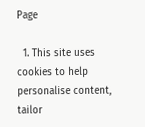Page

  1. This site uses cookies to help personalise content, tailor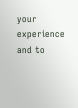your experience and to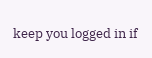keep you logged in if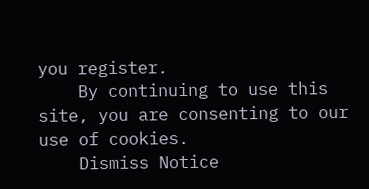you register.
    By continuing to use this site, you are consenting to our use of cookies.
    Dismiss Notice